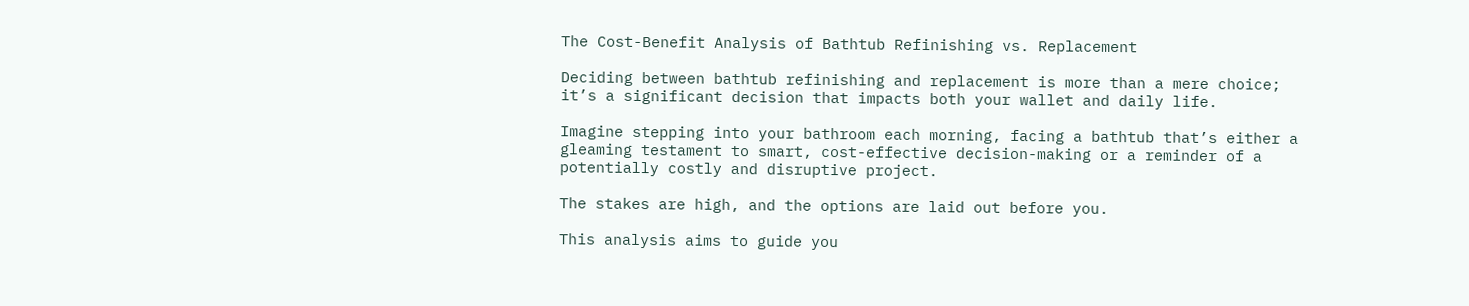The Cost-Benefit Analysis of Bathtub Refinishing vs. Replacement

Deciding between bathtub refinishing and replacement is more than a mere choice; it’s a significant decision that impacts both your wallet and daily life.

Imagine stepping into your bathroom each morning, facing a bathtub that’s either a gleaming testament to smart, cost-effective decision-making or a reminder of a potentially costly and disruptive project.

The stakes are high, and the options are laid out before you.

This analysis aims to guide you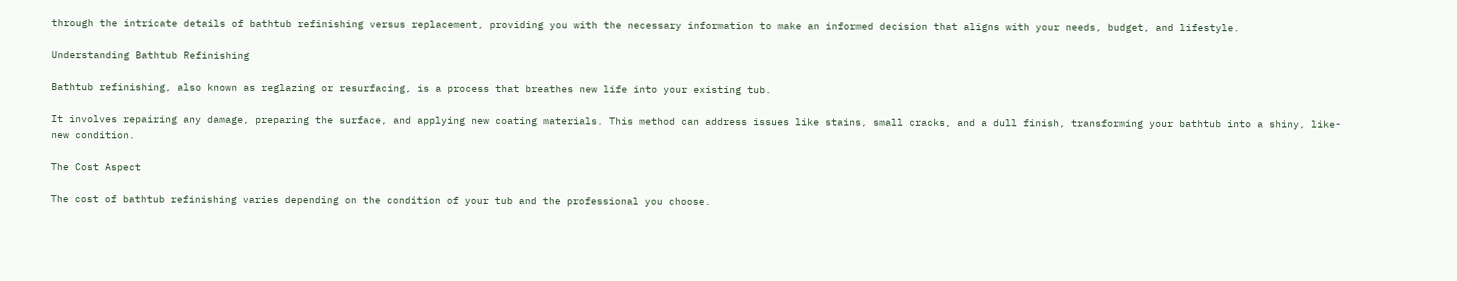through the intricate details of bathtub refinishing versus replacement, providing you with the necessary information to make an informed decision that aligns with your needs, budget, and lifestyle.

Understanding Bathtub Refinishing

Bathtub refinishing, also known as reglazing or resurfacing, is a process that breathes new life into your existing tub.

It involves repairing any damage, preparing the surface, and applying new coating materials. This method can address issues like stains, small cracks, and a dull finish, transforming your bathtub into a shiny, like-new condition.

The Cost Aspect

The cost of bathtub refinishing varies depending on the condition of your tub and the professional you choose.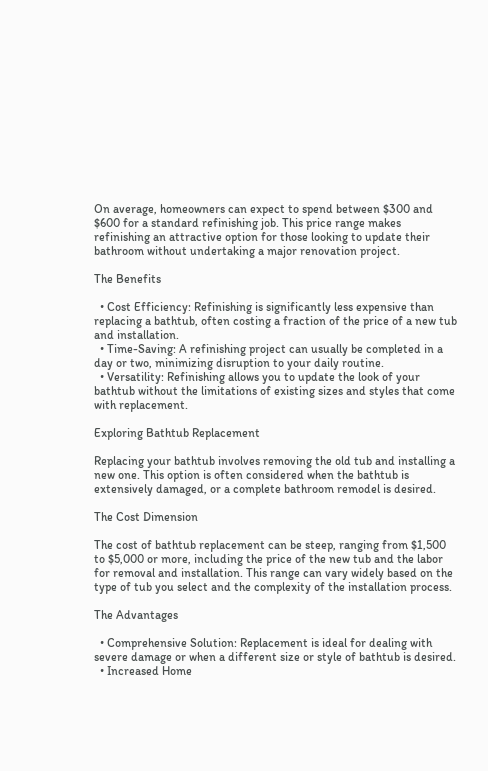On average, homeowners can expect to spend between $300 and $600 for a standard refinishing job. This price range makes refinishing an attractive option for those looking to update their bathroom without undertaking a major renovation project.

The Benefits

  • Cost Efficiency: Refinishing is significantly less expensive than replacing a bathtub, often costing a fraction of the price of a new tub and installation.
  • Time-Saving: A refinishing project can usually be completed in a day or two, minimizing disruption to your daily routine.
  • Versatility: Refinishing allows you to update the look of your bathtub without the limitations of existing sizes and styles that come with replacement.

Exploring Bathtub Replacement

Replacing your bathtub involves removing the old tub and installing a new one. This option is often considered when the bathtub is extensively damaged, or a complete bathroom remodel is desired.

The Cost Dimension

The cost of bathtub replacement can be steep, ranging from $1,500 to $5,000 or more, including the price of the new tub and the labor for removal and installation. This range can vary widely based on the type of tub you select and the complexity of the installation process.

The Advantages

  • Comprehensive Solution: Replacement is ideal for dealing with severe damage or when a different size or style of bathtub is desired.
  • Increased Home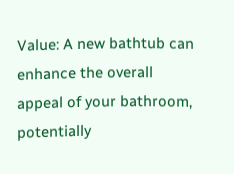Value: A new bathtub can enhance the overall appeal of your bathroom, potentially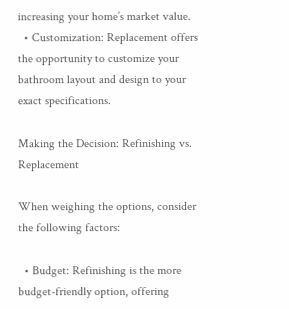increasing your home’s market value.
  • Customization: Replacement offers the opportunity to customize your bathroom layout and design to your exact specifications.

Making the Decision: Refinishing vs. Replacement

When weighing the options, consider the following factors:

  • Budget: Refinishing is the more budget-friendly option, offering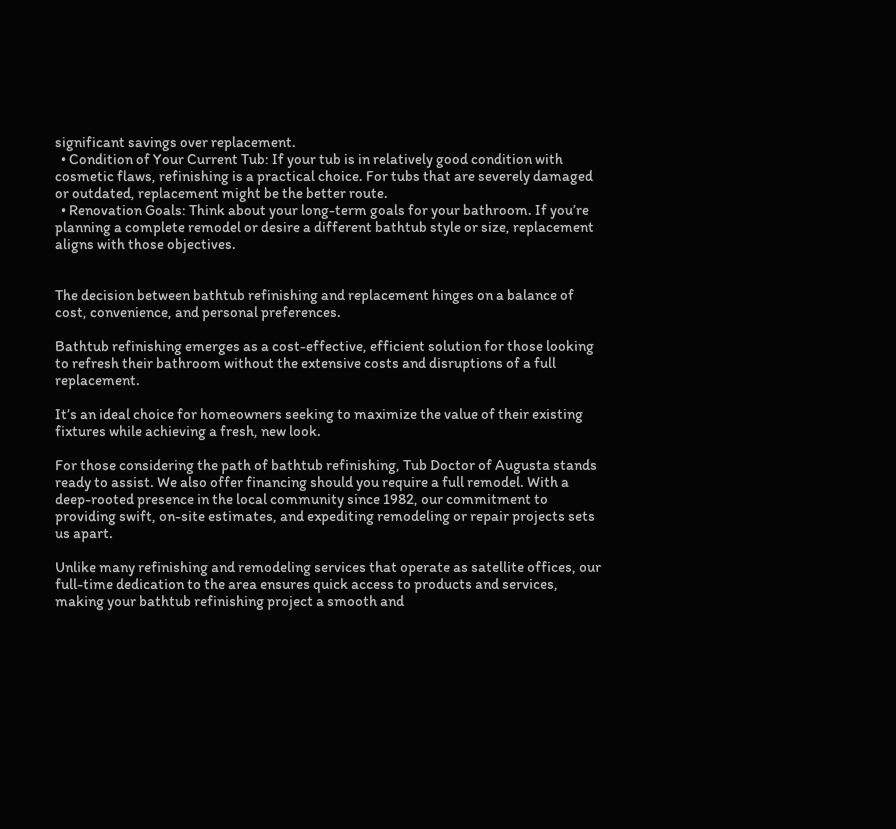significant savings over replacement.
  • Condition of Your Current Tub: If your tub is in relatively good condition with cosmetic flaws, refinishing is a practical choice. For tubs that are severely damaged or outdated, replacement might be the better route.
  • Renovation Goals: Think about your long-term goals for your bathroom. If you’re planning a complete remodel or desire a different bathtub style or size, replacement aligns with those objectives.


The decision between bathtub refinishing and replacement hinges on a balance of cost, convenience, and personal preferences.

Bathtub refinishing emerges as a cost-effective, efficient solution for those looking to refresh their bathroom without the extensive costs and disruptions of a full replacement.

It’s an ideal choice for homeowners seeking to maximize the value of their existing fixtures while achieving a fresh, new look.

For those considering the path of bathtub refinishing, Tub Doctor of Augusta stands ready to assist. We also offer financing should you require a full remodel. With a deep-rooted presence in the local community since 1982, our commitment to providing swift, on-site estimates, and expediting remodeling or repair projects sets us apart.

Unlike many refinishing and remodeling services that operate as satellite offices, our full-time dedication to the area ensures quick access to products and services, making your bathtub refinishing project a smooth and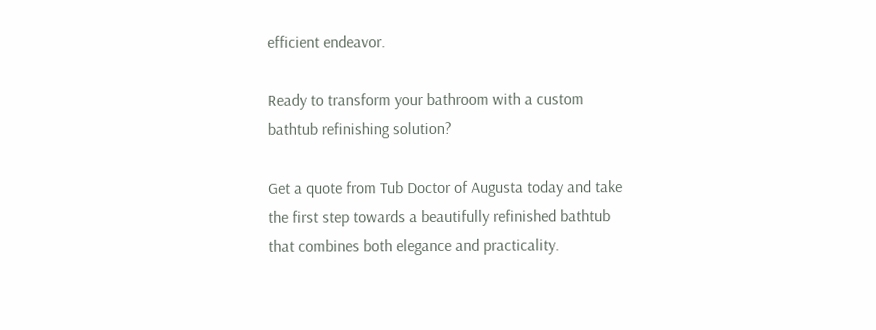efficient endeavor.

Ready to transform your bathroom with a custom bathtub refinishing solution?

Get a quote from Tub Doctor of Augusta today and take the first step towards a beautifully refinished bathtub that combines both elegance and practicality.